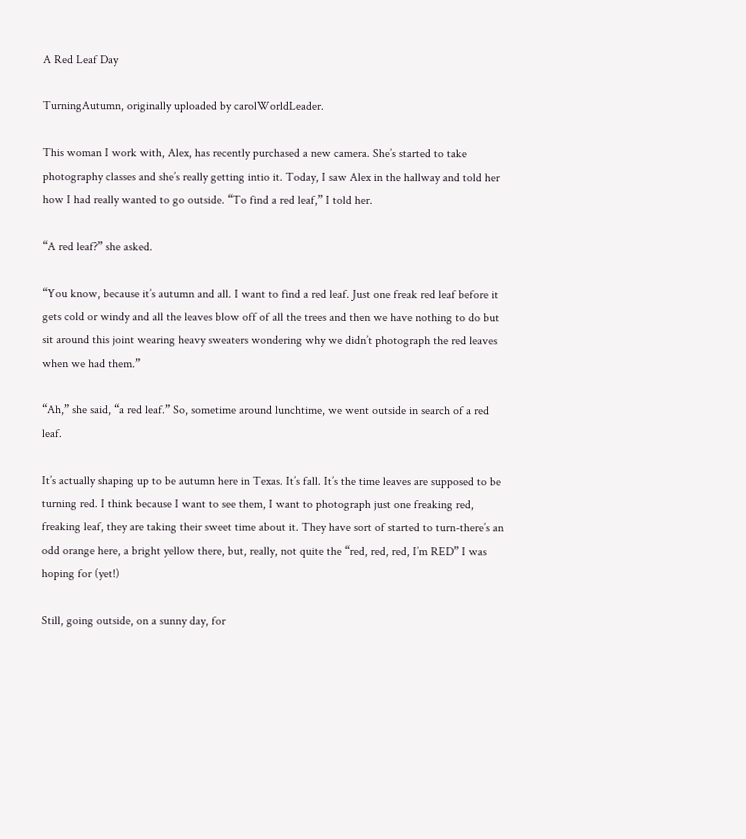A Red Leaf Day

TurningAutumn, originally uploaded by carolWorldLeader.

This woman I work with, Alex, has recently purchased a new camera. She’s started to take photography classes and she’s really getting intio it. Today, I saw Alex in the hallway and told her how I had really wanted to go outside. “To find a red leaf,” I told her.

“A red leaf?” she asked.

“You know, because it’s autumn and all. I want to find a red leaf. Just one freak red leaf before it gets cold or windy and all the leaves blow off of all the trees and then we have nothing to do but sit around this joint wearing heavy sweaters wondering why we didn’t photograph the red leaves when we had them.”

“Ah,” she said, “a red leaf.” So, sometime around lunchtime, we went outside in search of a red leaf.

It’s actually shaping up to be autumn here in Texas. It’s fall. It’s the time leaves are supposed to be turning red. I think because I want to see them, I want to photograph just one freaking red, freaking leaf, they are taking their sweet time about it. They have sort of started to turn-there’s an odd orange here, a bright yellow there, but, really, not quite the “red, red, red, I’m RED” I was hoping for (yet!)

Still, going outside, on a sunny day, for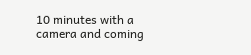10 minutes with a camera and coming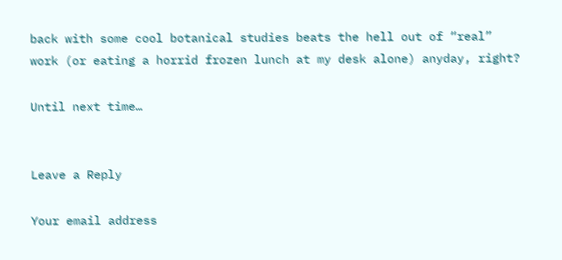back with some cool botanical studies beats the hell out of “real” work (or eating a horrid frozen lunch at my desk alone) anyday, right?

Until next time…


Leave a Reply

Your email address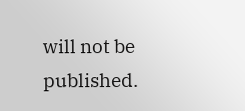will not be published.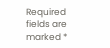Required fields are marked *